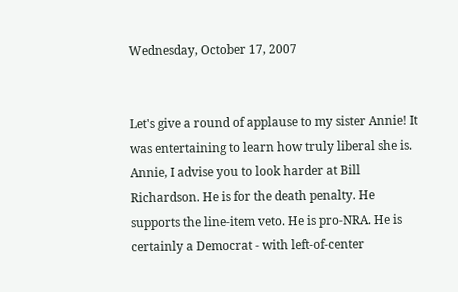Wednesday, October 17, 2007


Let's give a round of applause to my sister Annie! It was entertaining to learn how truly liberal she is. Annie, I advise you to look harder at Bill Richardson. He is for the death penalty. He supports the line-item veto. He is pro-NRA. He is certainly a Democrat - with left-of-center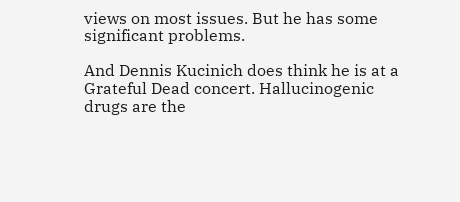views on most issues. But he has some significant problems.

And Dennis Kucinich does think he is at a Grateful Dead concert. Hallucinogenic drugs are the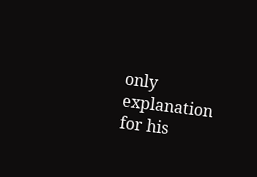only explanation for his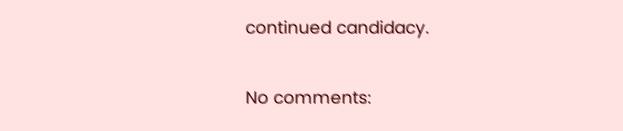continued candidacy.

No comments: